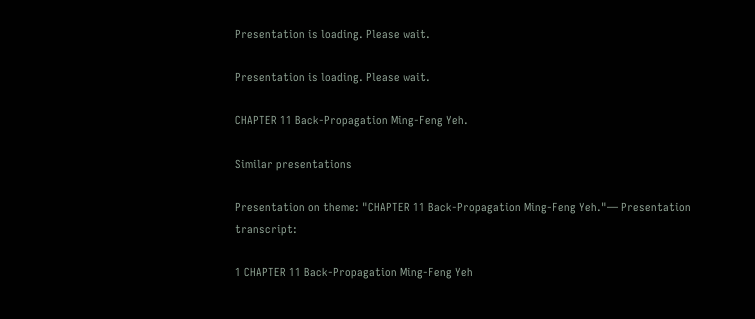Presentation is loading. Please wait.

Presentation is loading. Please wait.

CHAPTER 11 Back-Propagation Ming-Feng Yeh.

Similar presentations

Presentation on theme: "CHAPTER 11 Back-Propagation Ming-Feng Yeh."— Presentation transcript:

1 CHAPTER 11 Back-Propagation Ming-Feng Yeh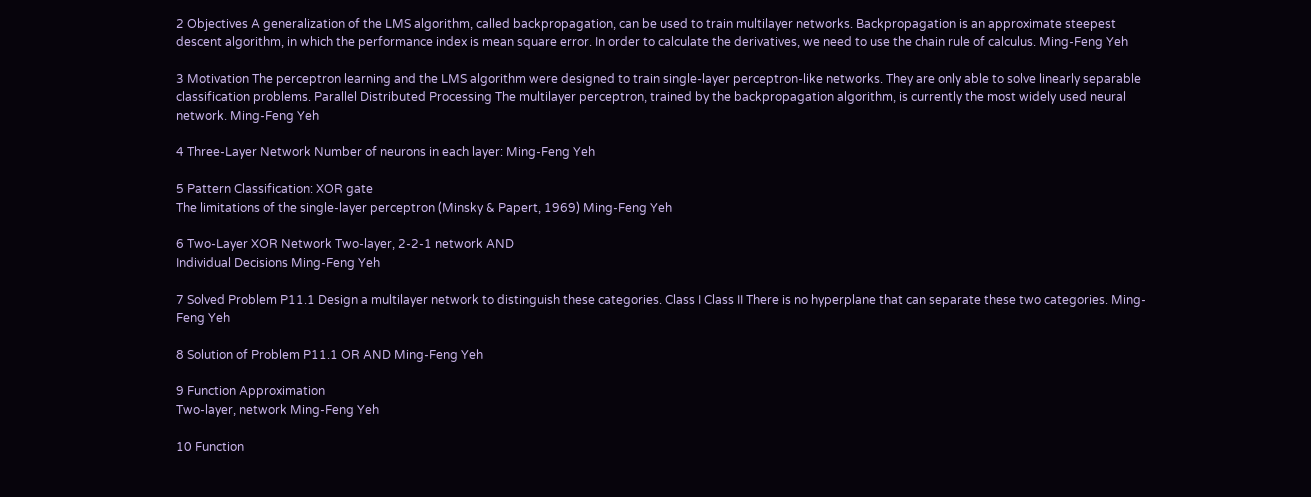2 Objectives A generalization of the LMS algorithm, called backpropagation, can be used to train multilayer networks. Backpropagation is an approximate steepest descent algorithm, in which the performance index is mean square error. In order to calculate the derivatives, we need to use the chain rule of calculus. Ming-Feng Yeh

3 Motivation The perceptron learning and the LMS algorithm were designed to train single-layer perceptron-like networks. They are only able to solve linearly separable classification problems. Parallel Distributed Processing The multilayer perceptron, trained by the backpropagation algorithm, is currently the most widely used neural network. Ming-Feng Yeh

4 Three-Layer Network Number of neurons in each layer: Ming-Feng Yeh

5 Pattern Classification: XOR gate
The limitations of the single-layer perceptron (Minsky & Papert, 1969) Ming-Feng Yeh

6 Two-Layer XOR Network Two-layer, 2-2-1 network AND
Individual Decisions Ming-Feng Yeh

7 Solved Problem P11.1 Design a multilayer network to distinguish these categories. Class I Class II There is no hyperplane that can separate these two categories. Ming-Feng Yeh

8 Solution of Problem P11.1 OR AND Ming-Feng Yeh

9 Function Approximation
Two-layer, network Ming-Feng Yeh

10 Function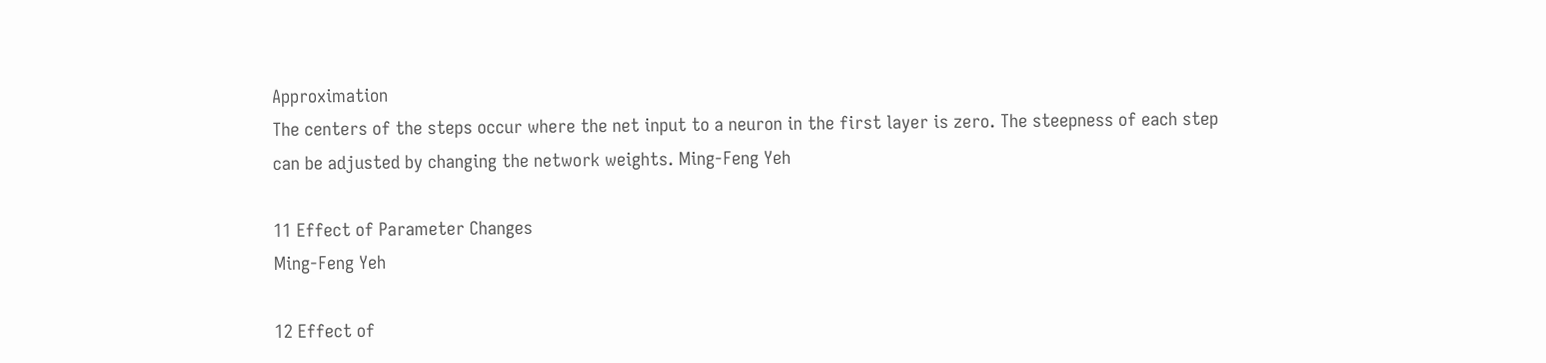Approximation
The centers of the steps occur where the net input to a neuron in the first layer is zero. The steepness of each step can be adjusted by changing the network weights. Ming-Feng Yeh

11 Effect of Parameter Changes
Ming-Feng Yeh

12 Effect of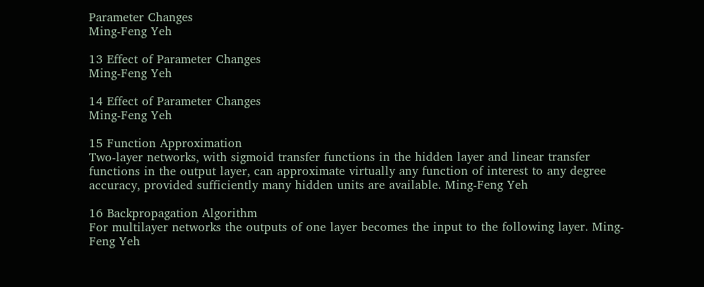Parameter Changes
Ming-Feng Yeh

13 Effect of Parameter Changes
Ming-Feng Yeh

14 Effect of Parameter Changes
Ming-Feng Yeh

15 Function Approximation
Two-layer networks, with sigmoid transfer functions in the hidden layer and linear transfer functions in the output layer, can approximate virtually any function of interest to any degree accuracy, provided sufficiently many hidden units are available. Ming-Feng Yeh

16 Backpropagation Algorithm
For multilayer networks the outputs of one layer becomes the input to the following layer. Ming-Feng Yeh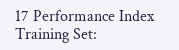17 Performance Index Training Set: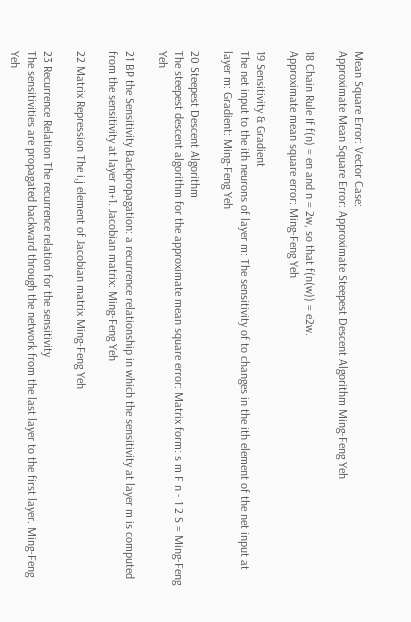Mean Square Error: Vector Case:
Approximate Mean Square Error: Approximate Steepest Descent Algorithm Ming-Feng Yeh

18 Chain Rule If f(n) = en and n = 2w, so that f(n(w)) = e2w.
Approximate mean square error: Ming-Feng Yeh

19 Sensitivity & Gradient
The net input to the ith neurons of layer m: The sensitivity of to changes in the ith element of the net input at layer m: Gradient: Ming-Feng Yeh

20 Steepest Descent Algorithm
The steepest descent algorithm for the approximate mean square error: Matrix form: s m F n - 1 2 S = Ming-Feng Yeh

21 BP the Sensitivity Backpropagation: a recurrence relationship in which the sensitivity at layer m is computed from the sensitivity at layer m+1. Jacobian matrix: Ming-Feng Yeh

22 Matrix Repression The i,j element of Jacobian matrix Ming-Feng Yeh

23 Recurrence Relation The recurrence relation for the sensitivity
The sensitivities are propagated backward through the network from the last layer to the first layer. Ming-Feng Yeh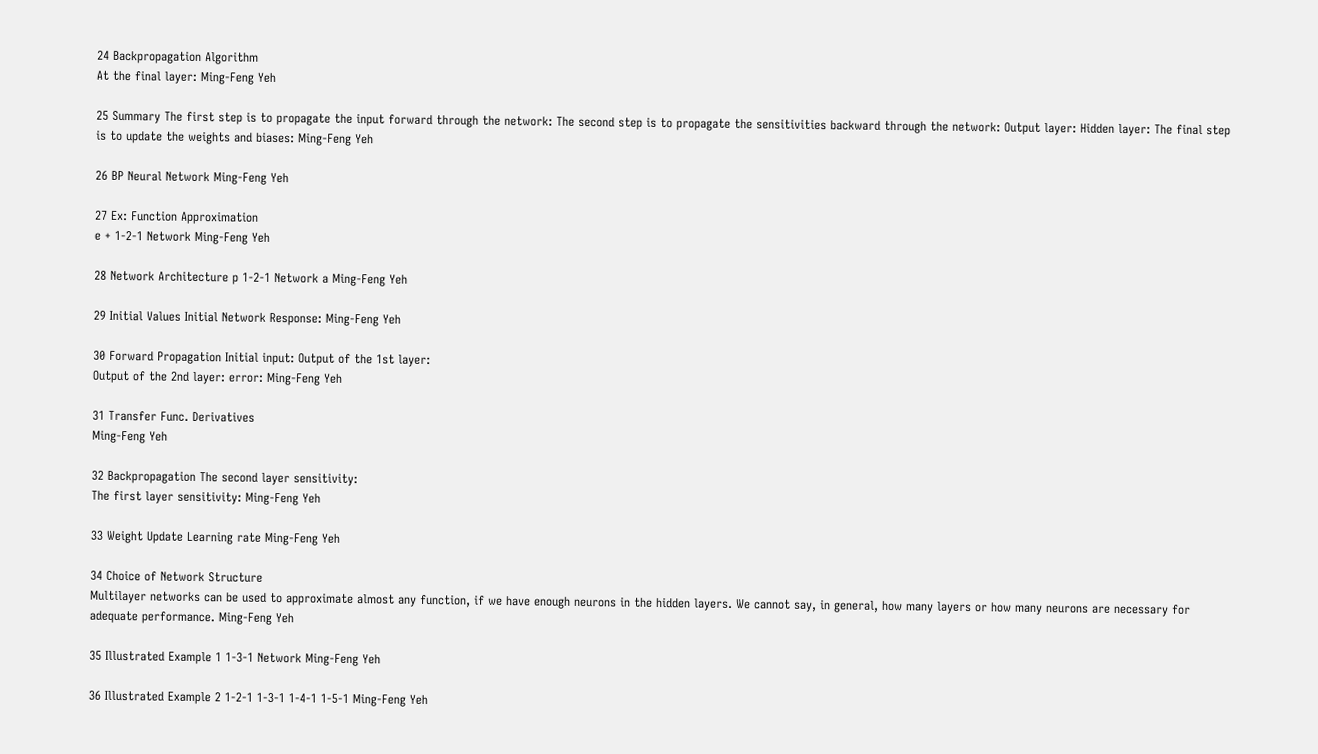24 Backpropagation Algorithm
At the final layer: Ming-Feng Yeh

25 Summary The first step is to propagate the input forward through the network: The second step is to propagate the sensitivities backward through the network: Output layer: Hidden layer: The final step is to update the weights and biases: Ming-Feng Yeh

26 BP Neural Network Ming-Feng Yeh

27 Ex: Function Approximation
e + 1-2-1 Network Ming-Feng Yeh

28 Network Architecture p 1-2-1 Network a Ming-Feng Yeh

29 Initial Values Initial Network Response: Ming-Feng Yeh

30 Forward Propagation Initial input: Output of the 1st layer:
Output of the 2nd layer: error: Ming-Feng Yeh

31 Transfer Func. Derivatives
Ming-Feng Yeh

32 Backpropagation The second layer sensitivity:
The first layer sensitivity: Ming-Feng Yeh

33 Weight Update Learning rate Ming-Feng Yeh

34 Choice of Network Structure
Multilayer networks can be used to approximate almost any function, if we have enough neurons in the hidden layers. We cannot say, in general, how many layers or how many neurons are necessary for adequate performance. Ming-Feng Yeh

35 Illustrated Example 1 1-3-1 Network Ming-Feng Yeh

36 Illustrated Example 2 1-2-1 1-3-1 1-4-1 1-5-1 Ming-Feng Yeh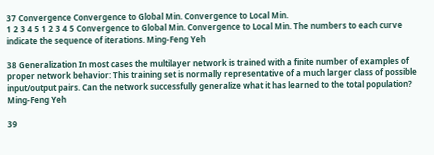37 Convergence Convergence to Global Min. Convergence to Local Min.
1 2 3 4 5 1 2 3 4 5 Convergence to Global Min. Convergence to Local Min. The numbers to each curve indicate the sequence of iterations. Ming-Feng Yeh

38 Generalization In most cases the multilayer network is trained with a finite number of examples of proper network behavior: This training set is normally representative of a much larger class of possible input/output pairs. Can the network successfully generalize what it has learned to the total population? Ming-Feng Yeh

39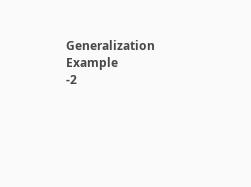Generalization Example
-2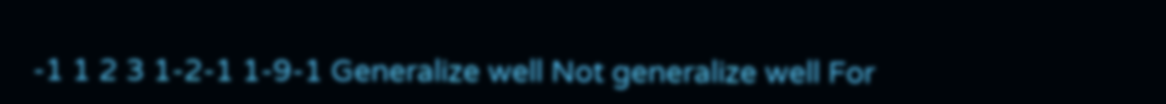-1 1 2 3 1-2-1 1-9-1 Generalize well Not generalize well For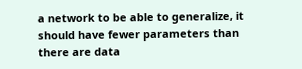a network to be able to generalize, it should have fewer parameters than there are data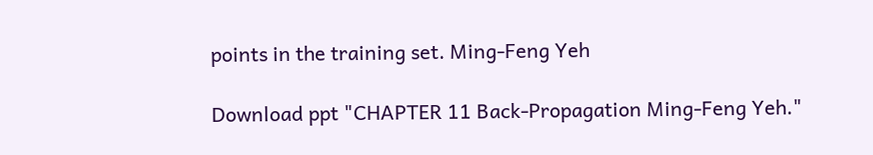points in the training set. Ming-Feng Yeh

Download ppt "CHAPTER 11 Back-Propagation Ming-Feng Yeh."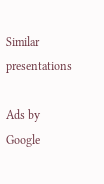Similar presentations

Ads by Google